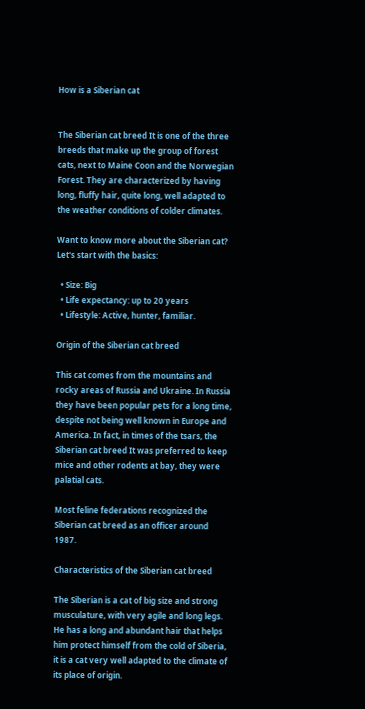How is a Siberian cat


The Siberian cat breed It is one of the three breeds that make up the group of forest cats, next to Maine Coon and the Norwegian Forest. They are characterized by having long, fluffy hair, quite long, well adapted to the weather conditions of colder climates.

Want to know more about the Siberian cat? Let's start with the basics:

  • Size: Big
  • Life expectancy: up to 20 years
  • Lifestyle: Active, hunter, familiar.

Origin of the Siberian cat breed

This cat comes from the mountains and rocky areas of Russia and Ukraine. In Russia they have been popular pets for a long time, despite not being well known in Europe and America. In fact, in times of the tsars, the Siberian cat breed It was preferred to keep mice and other rodents at bay, they were palatial cats.

Most feline federations recognized the Siberian cat breed as an officer around 1987.

Characteristics of the Siberian cat breed

The Siberian is a cat of big size and strong musculature, with very agile and long legs. He has a long and abundant hair that helps him protect himself from the cold of Siberia, it is a cat very well adapted to the climate of its place of origin.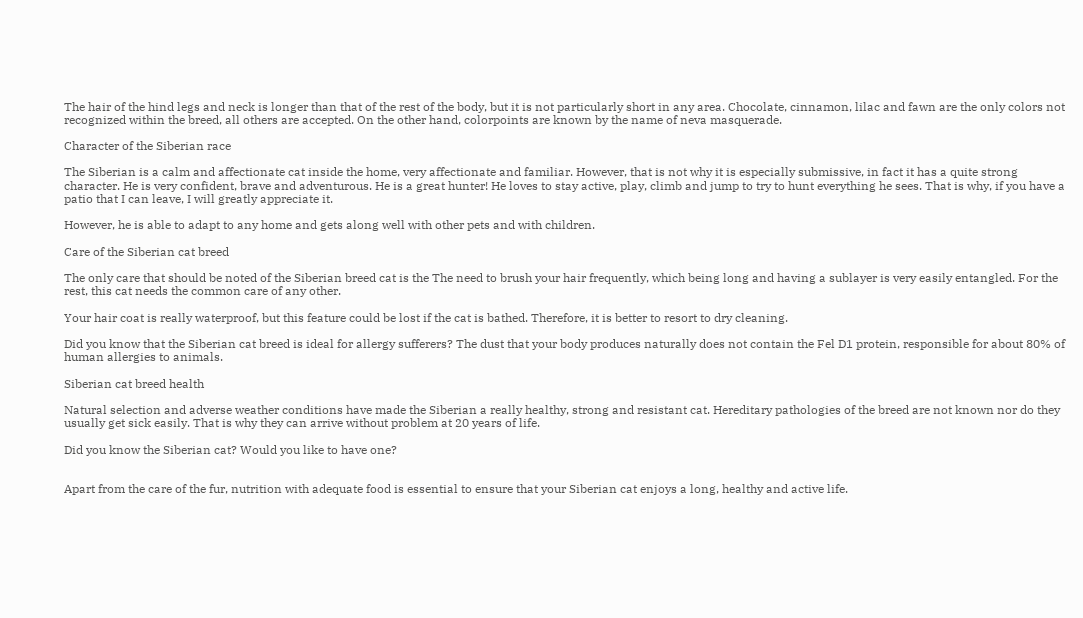The hair of the hind legs and neck is longer than that of the rest of the body, but it is not particularly short in any area. Chocolate, cinnamon, lilac and fawn are the only colors not recognized within the breed, all others are accepted. On the other hand, colorpoints are known by the name of neva masquerade.

Character of the Siberian race

The Siberian is a calm and affectionate cat inside the home, very affectionate and familiar. However, that is not why it is especially submissive, in fact it has a quite strong character. He is very confident, brave and adventurous. He is a great hunter! He loves to stay active, play, climb and jump to try to hunt everything he sees. That is why, if you have a patio that I can leave, I will greatly appreciate it.

However, he is able to adapt to any home and gets along well with other pets and with children.

Care of the Siberian cat breed

The only care that should be noted of the Siberian breed cat is the The need to brush your hair frequently, which being long and having a sublayer is very easily entangled. For the rest, this cat needs the common care of any other.

Your hair coat is really waterproof, but this feature could be lost if the cat is bathed. Therefore, it is better to resort to dry cleaning.

Did you know that the Siberian cat breed is ideal for allergy sufferers? The dust that your body produces naturally does not contain the Fel D1 protein, responsible for about 80% of human allergies to animals.

Siberian cat breed health

Natural selection and adverse weather conditions have made the Siberian a really healthy, strong and resistant cat. Hereditary pathologies of the breed are not known nor do they usually get sick easily. That is why they can arrive without problem at 20 years of life.

Did you know the Siberian cat? Would you like to have one?


Apart from the care of the fur, nutrition with adequate food is essential to ensure that your Siberian cat enjoys a long, healthy and active life.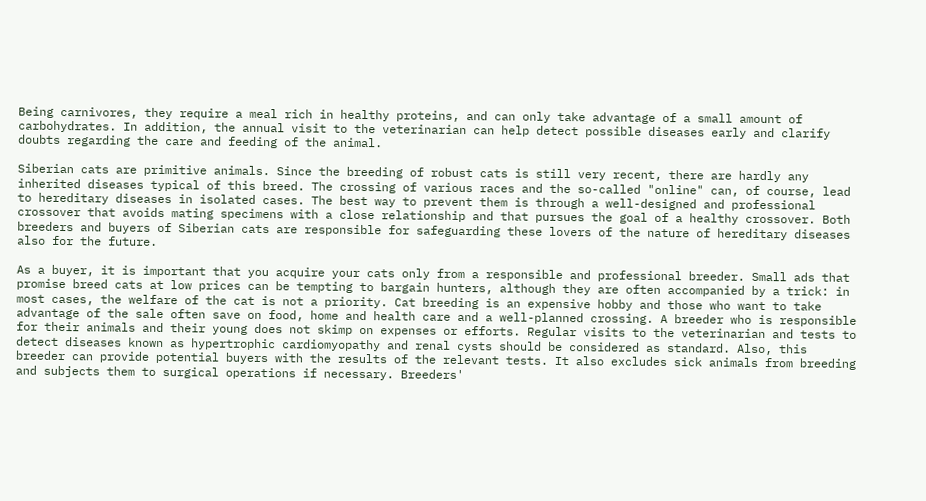Being carnivores, they require a meal rich in healthy proteins, and can only take advantage of a small amount of carbohydrates. In addition, the annual visit to the veterinarian can help detect possible diseases early and clarify doubts regarding the care and feeding of the animal.

Siberian cats are primitive animals. Since the breeding of robust cats is still very recent, there are hardly any inherited diseases typical of this breed. The crossing of various races and the so-called "online" can, of course, lead to hereditary diseases in isolated cases. The best way to prevent them is through a well-designed and professional crossover that avoids mating specimens with a close relationship and that pursues the goal of a healthy crossover. Both breeders and buyers of Siberian cats are responsible for safeguarding these lovers of the nature of hereditary diseases also for the future.

As a buyer, it is important that you acquire your cats only from a responsible and professional breeder. Small ads that promise breed cats at low prices can be tempting to bargain hunters, although they are often accompanied by a trick: in most cases, the welfare of the cat is not a priority. Cat breeding is an expensive hobby and those who want to take advantage of the sale often save on food, home and health care and a well-planned crossing. A breeder who is responsible for their animals and their young does not skimp on expenses or efforts. Regular visits to the veterinarian and tests to detect diseases known as hypertrophic cardiomyopathy and renal cysts should be considered as standard. Also, this breeder can provide potential buyers with the results of the relevant tests. It also excludes sick animals from breeding and subjects them to surgical operations if necessary. Breeders'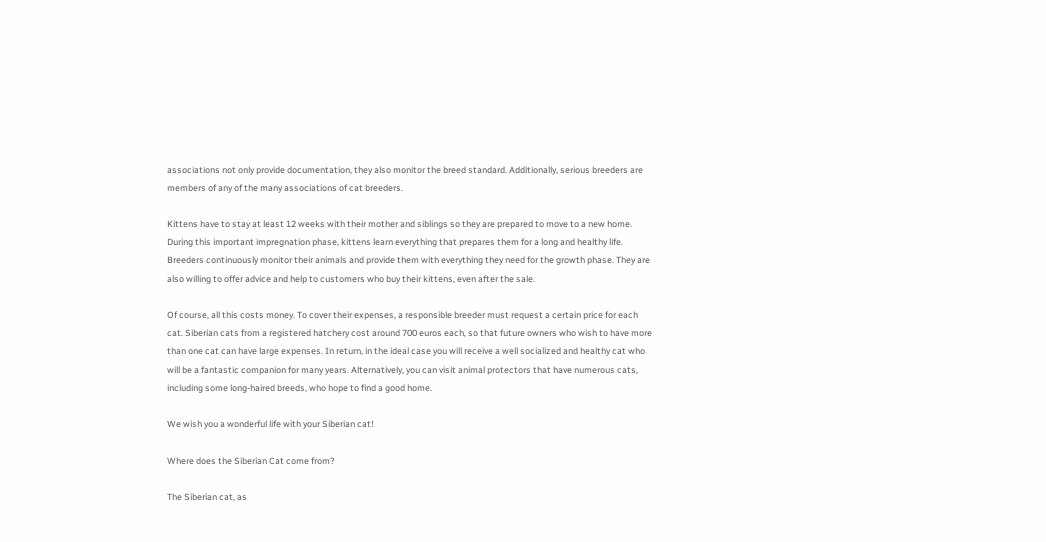associations not only provide documentation, they also monitor the breed standard. Additionally, serious breeders are members of any of the many associations of cat breeders.

Kittens have to stay at least 12 weeks with their mother and siblings so they are prepared to move to a new home. During this important impregnation phase, kittens learn everything that prepares them for a long and healthy life. Breeders continuously monitor their animals and provide them with everything they need for the growth phase. They are also willing to offer advice and help to customers who buy their kittens, even after the sale.

Of course, all this costs money. To cover their expenses, a responsible breeder must request a certain price for each cat. Siberian cats from a registered hatchery cost around 700 euros each, so that future owners who wish to have more than one cat can have large expenses. In return, in the ideal case you will receive a well socialized and healthy cat who will be a fantastic companion for many years. Alternatively, you can visit animal protectors that have numerous cats, including some long-haired breeds, who hope to find a good home.

We wish you a wonderful life with your Siberian cat!

Where does the Siberian Cat come from?

The Siberian cat, as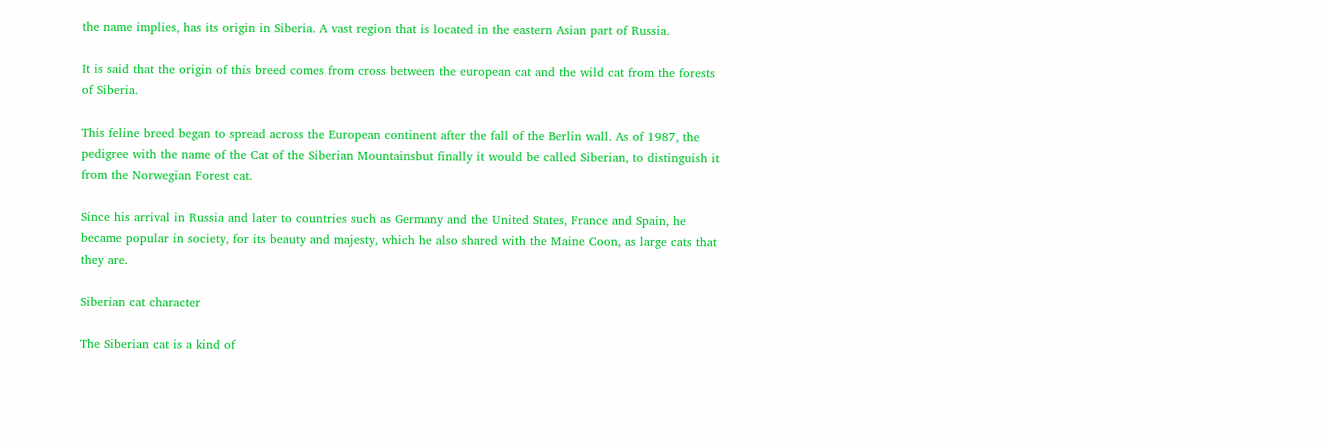the name implies, has its origin in Siberia. A vast region that is located in the eastern Asian part of Russia.

It is said that the origin of this breed comes from cross between the european cat and the wild cat from the forests of Siberia.

This feline breed began to spread across the European continent after the fall of the Berlin wall. As of 1987, the pedigree with the name of the Cat of the Siberian Mountainsbut finally it would be called Siberian, to distinguish it from the Norwegian Forest cat.

Since his arrival in Russia and later to countries such as Germany and the United States, France and Spain, he became popular in society, for its beauty and majesty, which he also shared with the Maine Coon, as large cats that they are.

Siberian cat character

The Siberian cat is a kind of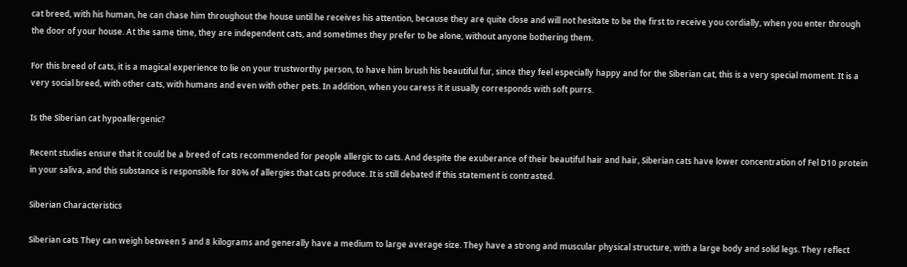cat breed, with his human, he can chase him throughout the house until he receives his attention, because they are quite close and will not hesitate to be the first to receive you cordially, when you enter through the door of your house. At the same time, they are independent cats, and sometimes they prefer to be alone, without anyone bothering them.

For this breed of cats, it is a magical experience to lie on your trustworthy person, to have him brush his beautiful fur, since they feel especially happy and for the Siberian cat, this is a very special moment. It is a very social breed, with other cats, with humans and even with other pets. In addition, when you caress it it usually corresponds with soft purrs.

Is the Siberian cat hypoallergenic?

Recent studies ensure that it could be a breed of cats recommended for people allergic to cats. And despite the exuberance of their beautiful hair and hair, Siberian cats have lower concentration of Fel D10 protein in your saliva, and this substance is responsible for 80% of allergies that cats produce. It is still debated if this statement is contrasted.

Siberian Characteristics

Siberian cats They can weigh between 5 and 8 kilograms and generally have a medium to large average size. They have a strong and muscular physical structure, with a large body and solid legs. They reflect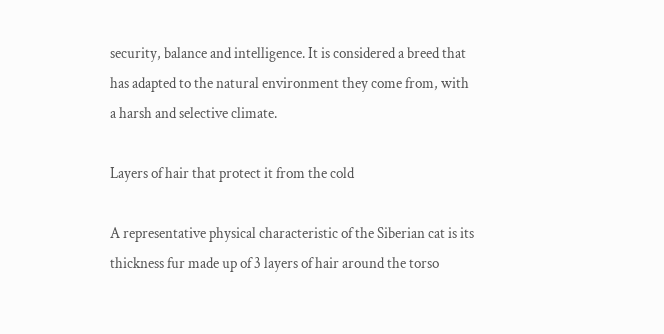security, balance and intelligence. It is considered a breed that has adapted to the natural environment they come from, with a harsh and selective climate.

Layers of hair that protect it from the cold

A representative physical characteristic of the Siberian cat is its thickness fur made up of 3 layers of hair around the torso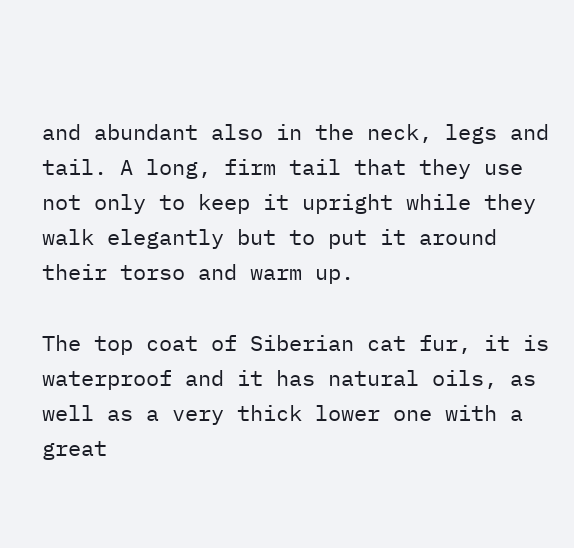and abundant also in the neck, legs and tail. A long, firm tail that they use not only to keep it upright while they walk elegantly but to put it around their torso and warm up.

The top coat of Siberian cat fur, it is waterproof and it has natural oils, as well as a very thick lower one with a great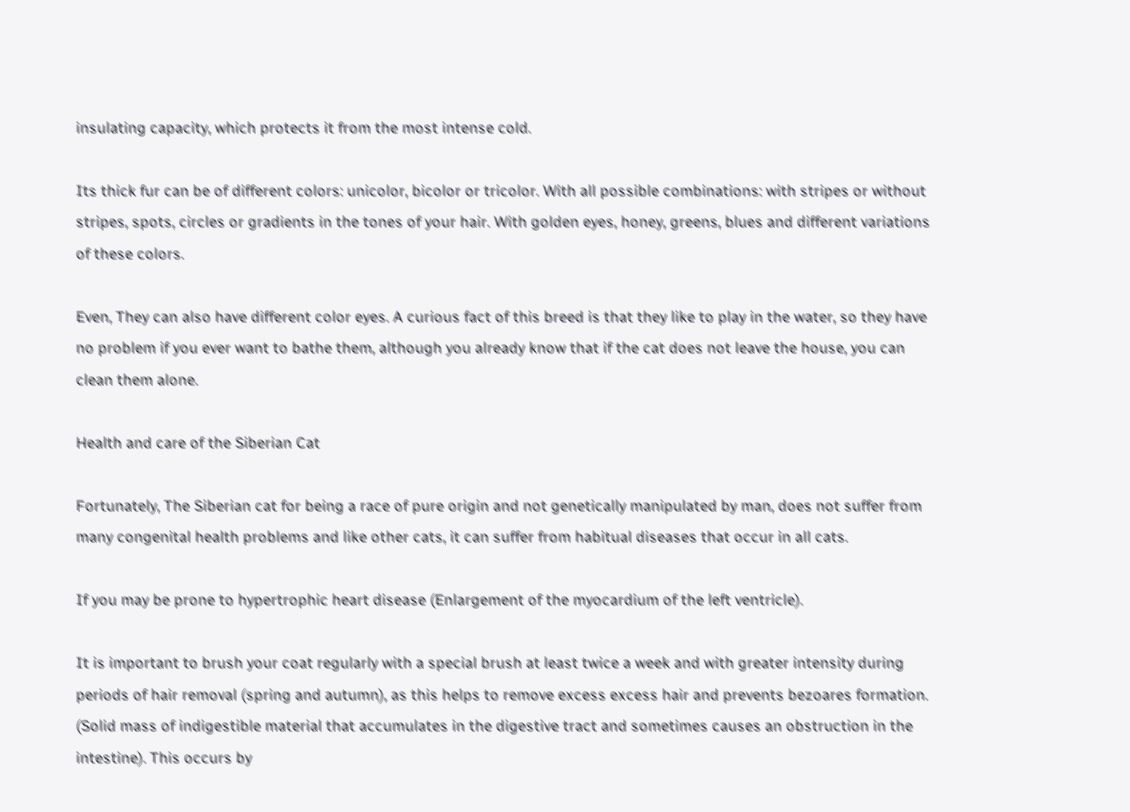insulating capacity, which protects it from the most intense cold.

Its thick fur can be of different colors: unicolor, bicolor or tricolor. With all possible combinations: with stripes or without stripes, spots, circles or gradients in the tones of your hair. With golden eyes, honey, greens, blues and different variations of these colors.

Even, They can also have different color eyes. A curious fact of this breed is that they like to play in the water, so they have no problem if you ever want to bathe them, although you already know that if the cat does not leave the house, you can clean them alone.

Health and care of the Siberian Cat

Fortunately, The Siberian cat for being a race of pure origin and not genetically manipulated by man, does not suffer from many congenital health problems and like other cats, it can suffer from habitual diseases that occur in all cats.

If you may be prone to hypertrophic heart disease (Enlargement of the myocardium of the left ventricle).

It is important to brush your coat regularly with a special brush at least twice a week and with greater intensity during periods of hair removal (spring and autumn), as this helps to remove excess excess hair and prevents bezoares formation. (Solid mass of indigestible material that accumulates in the digestive tract and sometimes causes an obstruction in the intestine). This occurs by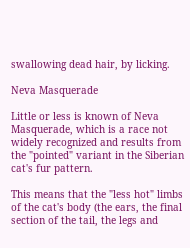swallowing dead hair, by licking.

Neva Masquerade

Little or less is known of Neva Masquerade, which is a race not widely recognized and results from the "pointed" variant in the Siberian cat's fur pattern.

This means that the "less hot" limbs of the cat's body (the ears, the final section of the tail, the legs and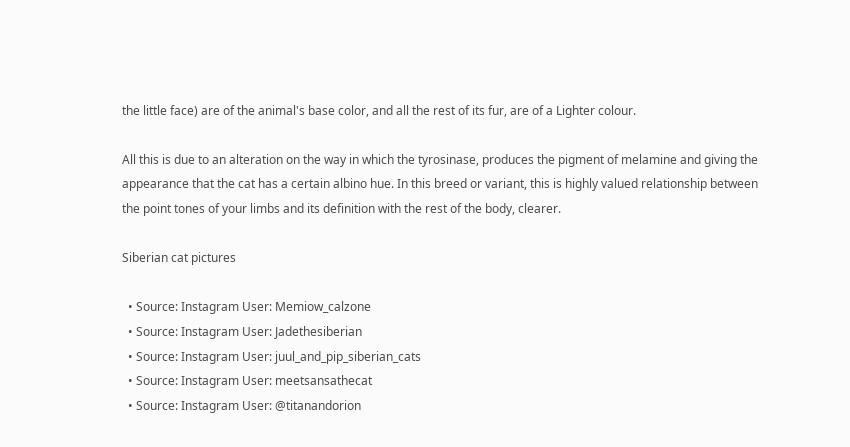the little face) are of the animal's base color, and all the rest of its fur, are of a Lighter colour.

All this is due to an alteration on the way in which the tyrosinase, produces the pigment of melamine and giving the appearance that the cat has a certain albino hue. In this breed or variant, this is highly valued relationship between the point tones of your limbs and its definition with the rest of the body, clearer.

Siberian cat pictures

  • Source: Instagram User: Memiow_calzone
  • Source: Instagram User: Jadethesiberian
  • Source: Instagram User: juul_and_pip_siberian_cats
  • Source: Instagram User: meetsansathecat
  • Source: Instagram User: @titanandorion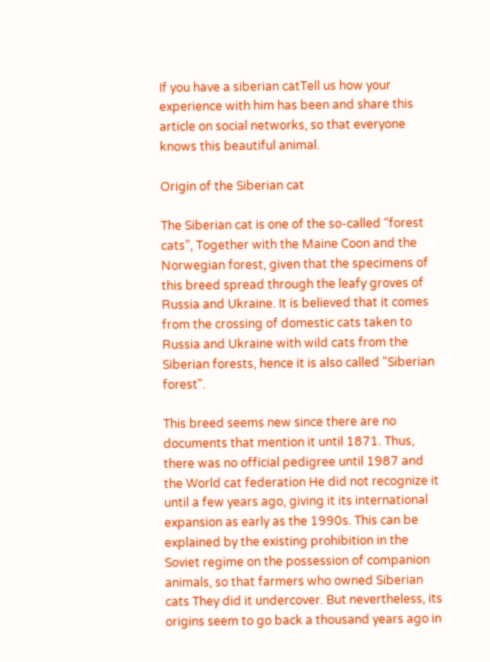If you have a siberian catTell us how your experience with him has been and share this article on social networks, so that everyone knows this beautiful animal.

Origin of the Siberian cat

The Siberian cat is one of the so-called “forest cats”, Together with the Maine Coon and the Norwegian forest, given that the specimens of this breed spread through the leafy groves of Russia and Ukraine. It is believed that it comes from the crossing of domestic cats taken to Russia and Ukraine with wild cats from the Siberian forests, hence it is also called "Siberian forest".

This breed seems new since there are no documents that mention it until 1871. Thus, there was no official pedigree until 1987 and the World cat federation He did not recognize it until a few years ago, giving it its international expansion as early as the 1990s. This can be explained by the existing prohibition in the Soviet regime on the possession of companion animals, so that farmers who owned Siberian cats They did it undercover. But nevertheless, its origins seem to go back a thousand years ago in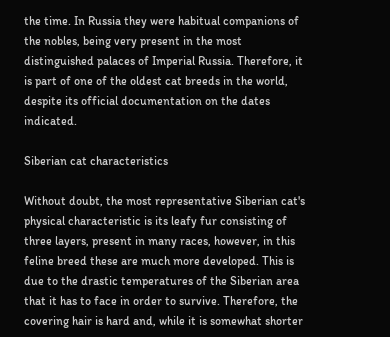the time. In Russia they were habitual companions of the nobles, being very present in the most distinguished palaces of Imperial Russia. Therefore, it is part of one of the oldest cat breeds in the world, despite its official documentation on the dates indicated.

Siberian cat characteristics

Without doubt, the most representative Siberian cat's physical characteristic is its leafy fur consisting of three layers, present in many races, however, in this feline breed these are much more developed. This is due to the drastic temperatures of the Siberian area that it has to face in order to survive. Therefore, the covering hair is hard and, while it is somewhat shorter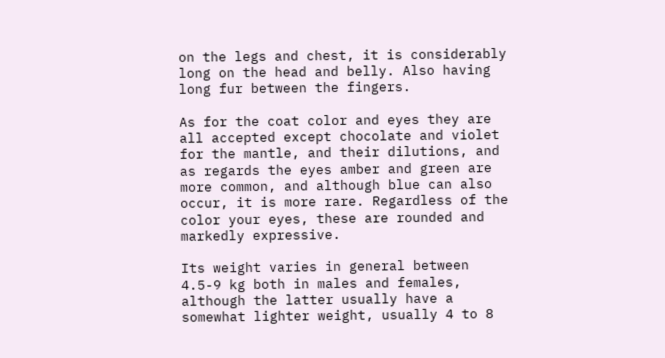on the legs and chest, it is considerably long on the head and belly. Also having long fur between the fingers.

As for the coat color and eyes they are all accepted except chocolate and violet for the mantle, and their dilutions, and as regards the eyes amber and green are more common, and although blue can also occur, it is more rare. Regardless of the color your eyes, these are rounded and markedly expressive.

Its weight varies in general between 4.5-9 kg both in males and females, although the latter usually have a somewhat lighter weight, usually 4 to 8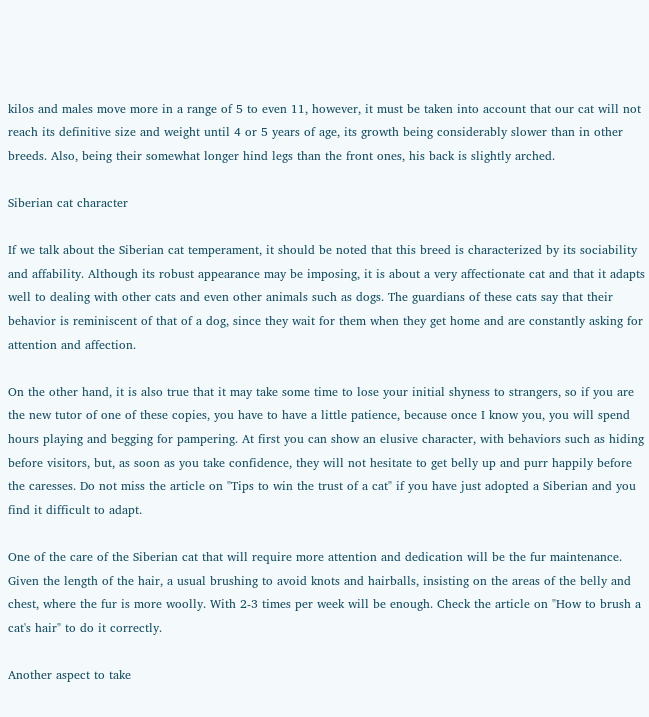kilos and males move more in a range of 5 to even 11, however, it must be taken into account that our cat will not reach its definitive size and weight until 4 or 5 years of age, its growth being considerably slower than in other breeds. Also, being their somewhat longer hind legs than the front ones, his back is slightly arched.

Siberian cat character

If we talk about the Siberian cat temperament, it should be noted that this breed is characterized by its sociability and affability. Although its robust appearance may be imposing, it is about a very affectionate cat and that it adapts well to dealing with other cats and even other animals such as dogs. The guardians of these cats say that their behavior is reminiscent of that of a dog, since they wait for them when they get home and are constantly asking for attention and affection.

On the other hand, it is also true that it may take some time to lose your initial shyness to strangers, so if you are the new tutor of one of these copies, you have to have a little patience, because once I know you, you will spend hours playing and begging for pampering. At first you can show an elusive character, with behaviors such as hiding before visitors, but, as soon as you take confidence, they will not hesitate to get belly up and purr happily before the caresses. Do not miss the article on "Tips to win the trust of a cat" if you have just adopted a Siberian and you find it difficult to adapt.

One of the care of the Siberian cat that will require more attention and dedication will be the fur maintenance. Given the length of the hair, a usual brushing to avoid knots and hairballs, insisting on the areas of the belly and chest, where the fur is more woolly. With 2-3 times per week will be enough. Check the article on "How to brush a cat's hair" to do it correctly.

Another aspect to take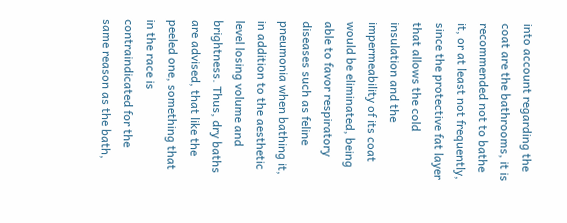into account regarding the coat are the bathrooms, it is recommended not to bathe it, or at least not frequently, since the protective fat layer that allows the cold insulation and the impermeability of its coat would be eliminated, being able to favor respiratory diseases such as feline pneumonia when bathing it, in addition to the aesthetic level losing volume and brightness. Thus, dry baths are advised, that like the peeled one, something that in the race is contraindicated for the same reason as the bath,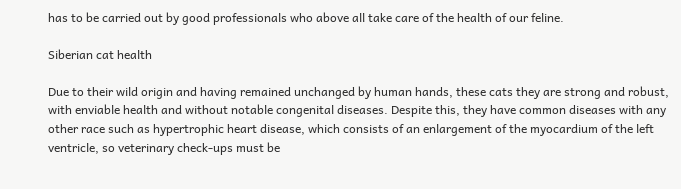has to be carried out by good professionals who above all take care of the health of our feline.

Siberian cat health

Due to their wild origin and having remained unchanged by human hands, these cats they are strong and robust, with enviable health and without notable congenital diseases. Despite this, they have common diseases with any other race such as hypertrophic heart disease, which consists of an enlargement of the myocardium of the left ventricle, so veterinary check-ups must be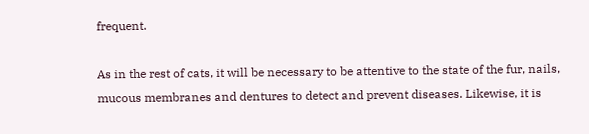frequent.

As in the rest of cats, it will be necessary to be attentive to the state of the fur, nails, mucous membranes and dentures to detect and prevent diseases. Likewise, it is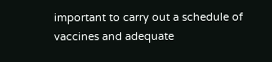important to carry out a schedule of vaccines and adequate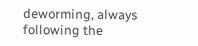deworming, always following the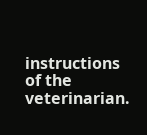instructions of the veterinarian.